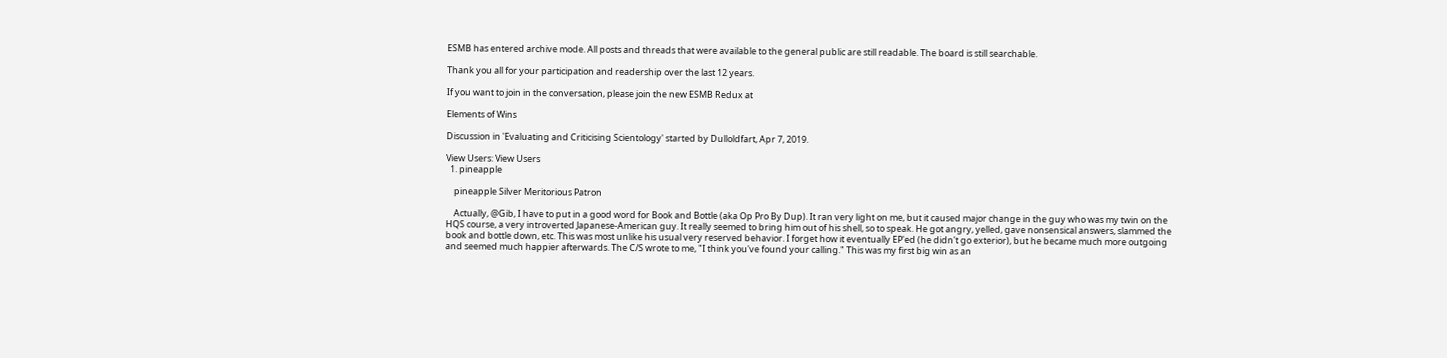ESMB has entered archive mode. All posts and threads that were available to the general public are still readable. The board is still searchable.

Thank you all for your participation and readership over the last 12 years.

If you want to join in the conversation, please join the new ESMB Redux at

Elements of Wins

Discussion in 'Evaluating and Criticising Scientology' started by Dulloldfart, Apr 7, 2019.

View Users: View Users
  1. pineapple

    pineapple Silver Meritorious Patron

    Actually, @Gib, I have to put in a good word for Book and Bottle (aka Op Pro By Dup). It ran very light on me, but it caused major change in the guy who was my twin on the HQS course, a very introverted Japanese-American guy. It really seemed to bring him out of his shell, so to speak. He got angry, yelled, gave nonsensical answers, slammed the book and bottle down, etc. This was most unlike his usual very reserved behavior. I forget how it eventually EP'ed (he didn't go exterior), but he became much more outgoing and seemed much happier afterwards. The C/S wrote to me, "I think you've found your calling." This was my first big win as an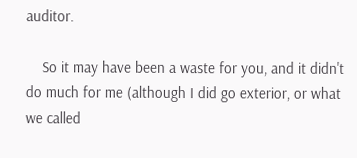auditor.

    So it may have been a waste for you, and it didn't do much for me (although I did go exterior, or what we called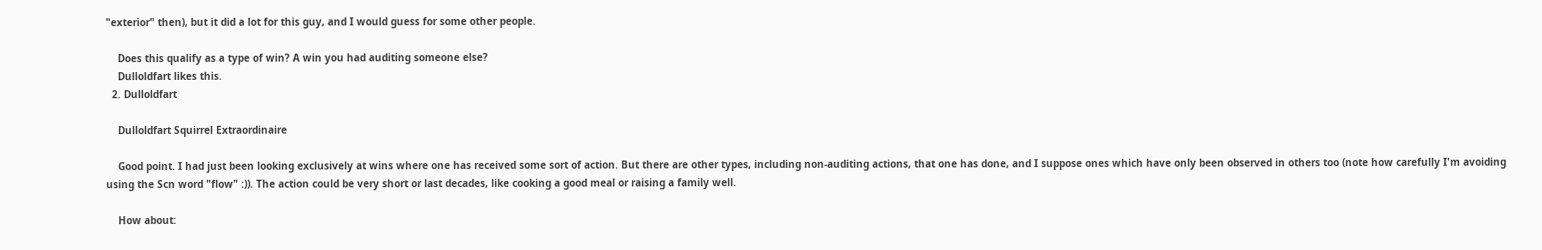"exterior" then), but it did a lot for this guy, and I would guess for some other people.

    Does this qualify as a type of win? A win you had auditing someone else?
    Dulloldfart likes this.
  2. Dulloldfart

    Dulloldfart Squirrel Extraordinaire

    Good point. I had just been looking exclusively at wins where one has received some sort of action. But there are other types, including non-auditing actions, that one has done, and I suppose ones which have only been observed in others too (note how carefully I'm avoiding using the Scn word "flow" :)). The action could be very short or last decades, like cooking a good meal or raising a family well.

    How about: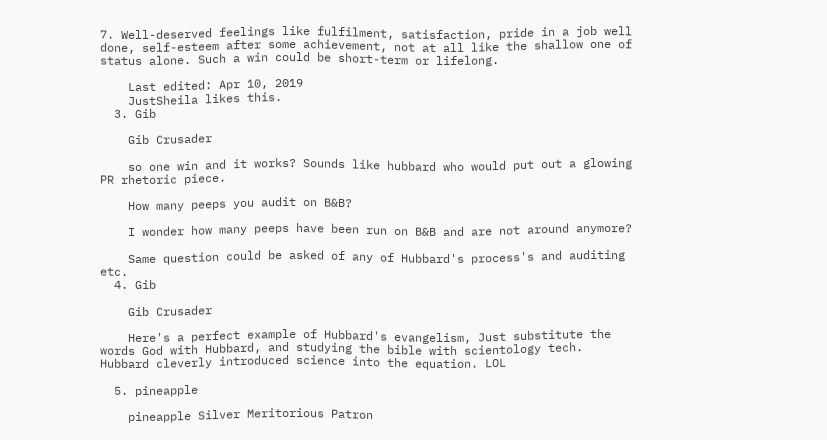7. Well-deserved feelings like fulfilment, satisfaction, pride in a job well done, self-esteem after some achievement, not at all like the shallow one of status alone. Such a win could be short-term or lifelong.

    Last edited: Apr 10, 2019
    JustSheila likes this.
  3. Gib

    Gib Crusader

    so one win and it works? Sounds like hubbard who would put out a glowing PR rhetoric piece.

    How many peeps you audit on B&B?

    I wonder how many peeps have been run on B&B and are not around anymore?

    Same question could be asked of any of Hubbard's process's and auditing etc.
  4. Gib

    Gib Crusader

    Here's a perfect example of Hubbard's evangelism, Just substitute the words God with Hubbard, and studying the bible with scientology tech. Hubbard cleverly introduced science into the equation. LOL

  5. pineapple

    pineapple Silver Meritorious Patron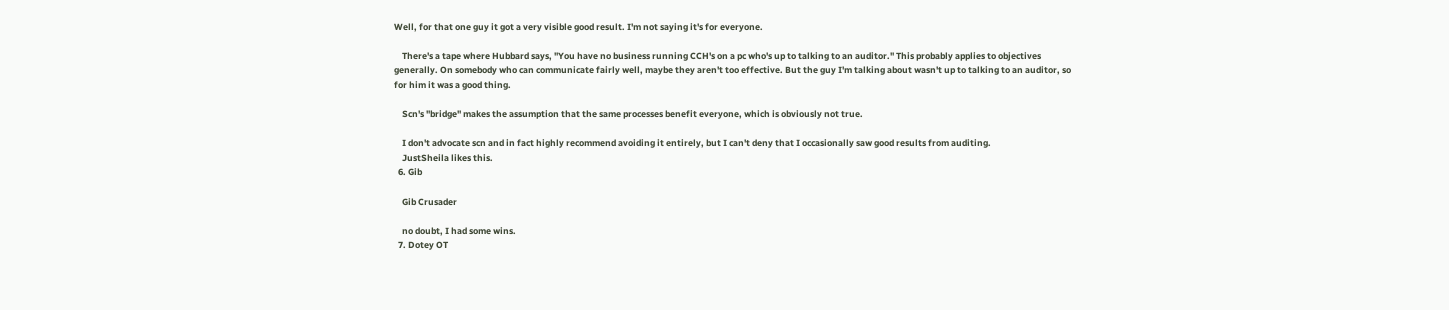Well, for that one guy it got a very visible good result. I'm not saying it's for everyone.

    There's a tape where Hubbard says, "You have no business running CCH's on a pc who's up to talking to an auditor." This probably applies to objectives generally. On somebody who can communicate fairly well, maybe they aren't too effective. But the guy I'm talking about wasn't up to talking to an auditor, so for him it was a good thing.

    Scn's "bridge" makes the assumption that the same processes benefit everyone, which is obviously not true.

    I don't advocate scn and in fact highly recommend avoiding it entirely, but I can't deny that I occasionally saw good results from auditing.
    JustSheila likes this.
  6. Gib

    Gib Crusader

    no doubt, I had some wins.
  7. Dotey OT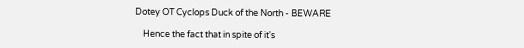Dotey OT Cyclops Duck of the North - BEWARE

    Hence the fact that in spite of it's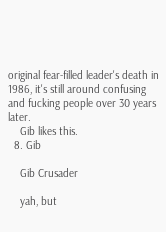original fear-filled leader's death in 1986, it's still around confusing and fucking people over 30 years later.
    Gib likes this.
  8. Gib

    Gib Crusader

    yah, but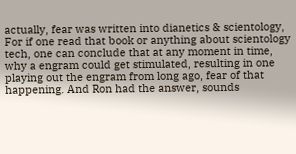actually, fear was written into dianetics & scientology, For if one read that book or anything about scientology tech, one can conclude that at any moment in time, why a engram could get stimulated, resulting in one playing out the engram from long ago, fear of that happening. And Ron had the answer, sounds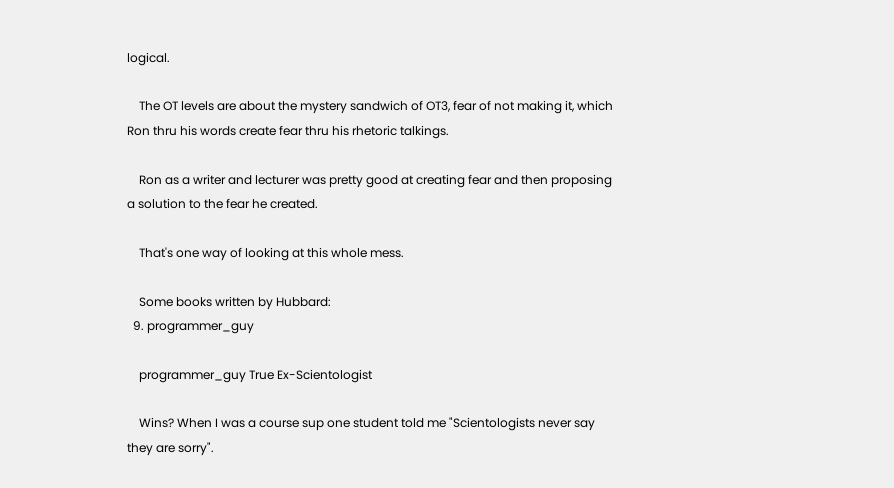logical.

    The OT levels are about the mystery sandwich of OT3, fear of not making it, which Ron thru his words create fear thru his rhetoric talkings.

    Ron as a writer and lecturer was pretty good at creating fear and then proposing a solution to the fear he created.

    That's one way of looking at this whole mess.

    Some books written by Hubbard:
  9. programmer_guy

    programmer_guy True Ex-Scientologist

    Wins? When I was a course sup one student told me "Scientologists never say they are sorry".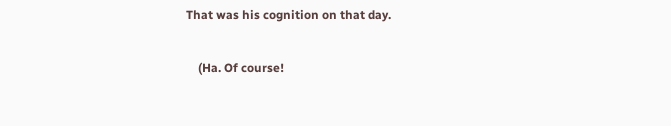That was his cognition on that day.

    (Ha. Of course!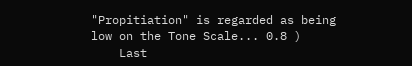"Propitiation" is regarded as being low on the Tone Scale... 0.8 )
    Last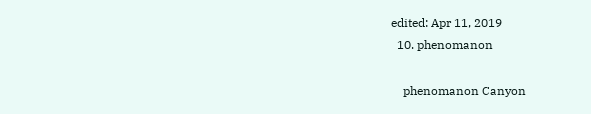edited: Apr 11, 2019
  10. phenomanon

    phenomanon Canyon